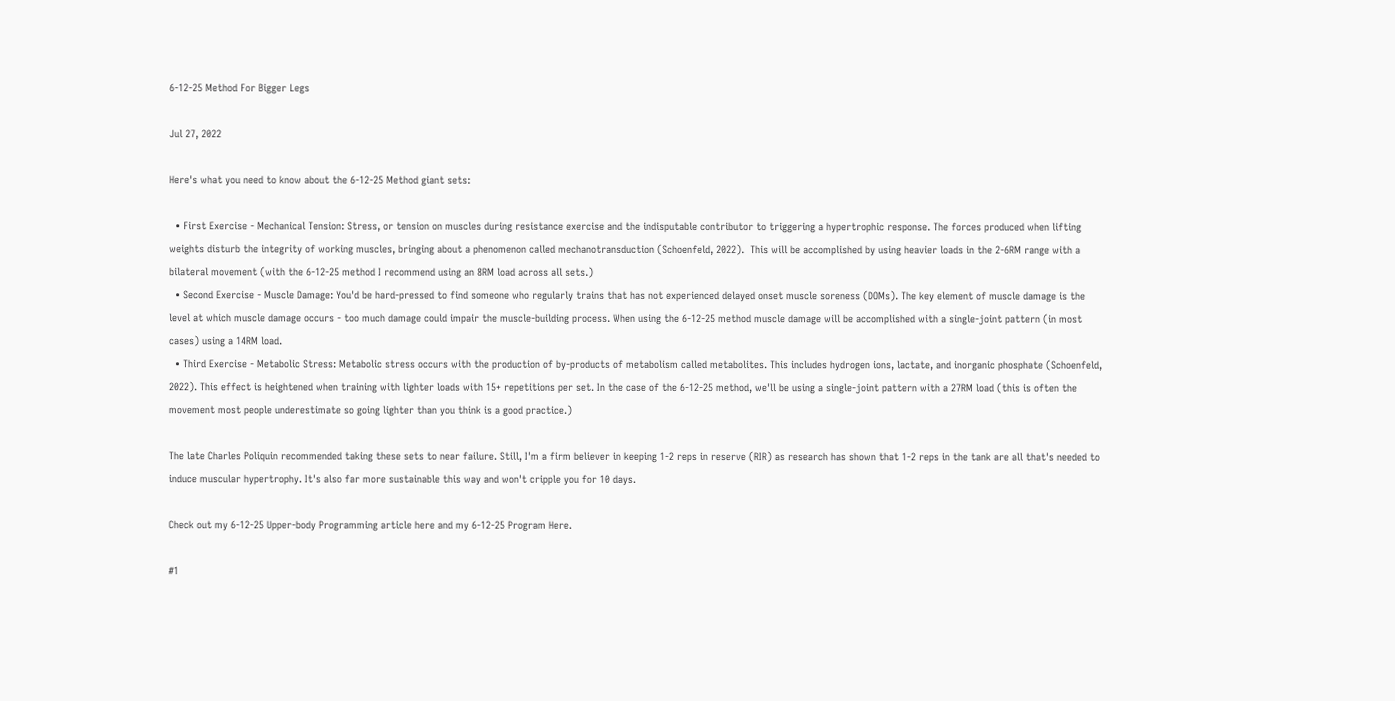6-12-25 Method For Bigger Legs

Jul 27, 2022

Here's what you need to know about the 6-12-25 Method giant sets:

  • First Exercise - Mechanical Tension: Stress, or tension on muscles during resistance exercise and the indisputable contributor to triggering a hypertrophic response. The forces produced when lifting weights disturb the integrity of working muscles, bringing about a phenomenon called mechanotransduction (Schoenfeld, 2022).  This will be accomplished by using heavier loads in the 2-6RM range with a bilateral movement (with the 6-12-25 method I recommend using an 8RM load across all sets.)
  • Second Exercise - Muscle Damage: You'd be hard-pressed to find someone who regularly trains that has not experienced delayed onset muscle soreness (DOMs). The key element of muscle damage is the level at which muscle damage occurs - too much damage could impair the muscle-building process. When using the 6-12-25 method muscle damage will be accomplished with a single-joint pattern (in most cases) using a 14RM load.
  • Third Exercise - Metabolic Stress: Metabolic stress occurs with the production of by-products of metabolism called metabolites. This includes hydrogen ions, lactate, and inorganic phosphate (Schoenfeld, 2022). This effect is heightened when training with lighter loads with 15+ repetitions per set. In the case of the 6-12-25 method, we'll be using a single-joint pattern with a 27RM load (this is often the movement most people underestimate so going lighter than you think is a good practice.)

The late Charles Poliquin recommended taking these sets to near failure. Still, I'm a firm believer in keeping 1-2 reps in reserve (RIR) as research has shown that 1-2 reps in the tank are all that's needed to induce muscular hypertrophy. It's also far more sustainable this way and won't cripple you for 10 days.

Check out my 6-12-25 Upper-body Programming article here and my 6-12-25 Program Here.

#1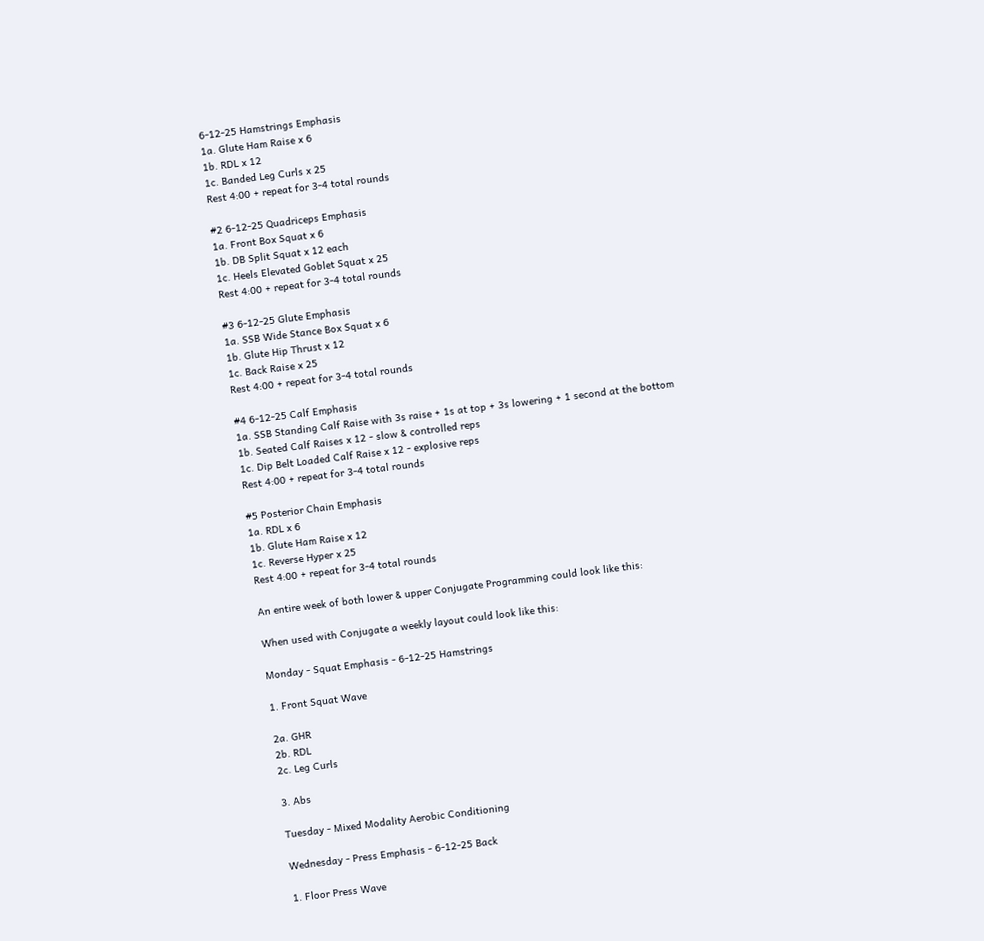6-12-25 Hamstrings Emphasis
1a. Glute Ham Raise x 6
1b. RDL x 12
1c. Banded Leg Curls x 25
Rest 4:00 + repeat for 3-4 total rounds

#2 6-12-25 Quadriceps Emphasis
1a. Front Box Squat x 6
1b. DB Split Squat x 12 each
1c. Heels Elevated Goblet Squat x 25
Rest 4:00 + repeat for 3-4 total rounds

#3 6-12-25 Glute Emphasis
1a. SSB Wide Stance Box Squat x 6
1b. Glute Hip Thrust x 12
1c. Back Raise x 25
Rest 4:00 + repeat for 3-4 total rounds

#4 6-12-25 Calf Emphasis
1a. SSB Standing Calf Raise with 3s raise + 1s at top + 3s lowering + 1 second at the bottom
1b. Seated Calf Raises x 12 - slow & controlled reps
1c. Dip Belt Loaded Calf Raise x 12 - explosive reps
Rest 4:00 + repeat for 3-4 total rounds

#5 Posterior Chain Emphasis
1a. RDL x 6
1b. Glute Ham Raise x 12
1c. Reverse Hyper x 25
Rest 4:00 + repeat for 3-4 total rounds

An entire week of both lower & upper Conjugate Programming could look like this:

When used with Conjugate a weekly layout could look like this:

Monday - Squat Emphasis - 6-12-25 Hamstrings

1. Front Squat Wave

2a. GHR
2b. RDL
2c. Leg Curls

3. Abs

Tuesday - Mixed Modality Aerobic Conditioning

Wednesday - Press Emphasis - 6-12-25 Back

1. Floor Press Wave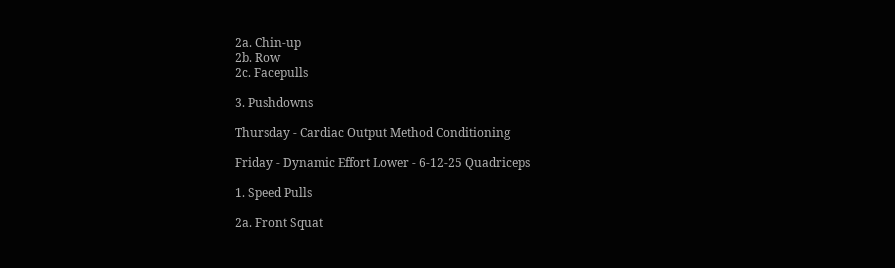2a. Chin-up
2b. Row
2c. Facepulls

3. Pushdowns

Thursday - Cardiac Output Method Conditioning

Friday - Dynamic Effort Lower - 6-12-25 Quadriceps

1. Speed Pulls

2a. Front Squat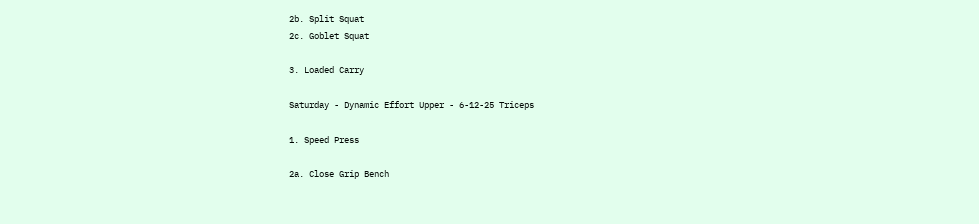2b. Split Squat
2c. Goblet Squat

3. Loaded Carry

Saturday - Dynamic Effort Upper - 6-12-25 Triceps

1. Speed Press

2a. Close Grip Bench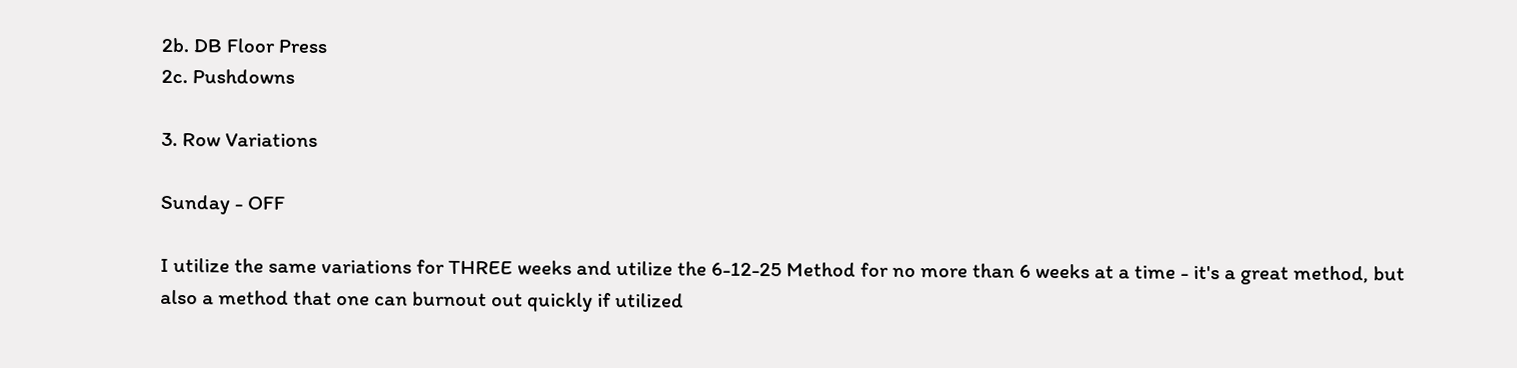2b. DB Floor Press
2c. Pushdowns

3. Row Variations

Sunday - OFF

I utilize the same variations for THREE weeks and utilize the 6-12-25 Method for no more than 6 weeks at a time - it's a great method, but also a method that one can burnout out quickly if utilized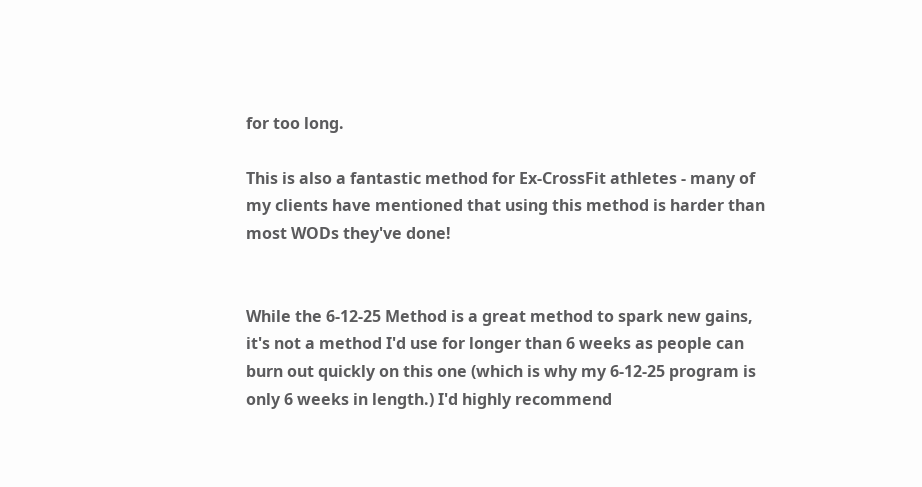for too long.

This is also a fantastic method for Ex-CrossFit athletes - many of my clients have mentioned that using this method is harder than most WODs they've done!


While the 6-12-25 Method is a great method to spark new gains, it's not a method I'd use for longer than 6 weeks as people can burn out quickly on this one (which is why my 6-12-25 program is only 6 weeks in length.) I'd highly recommend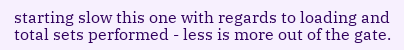starting slow this one with regards to loading and total sets performed - less is more out of the gate.